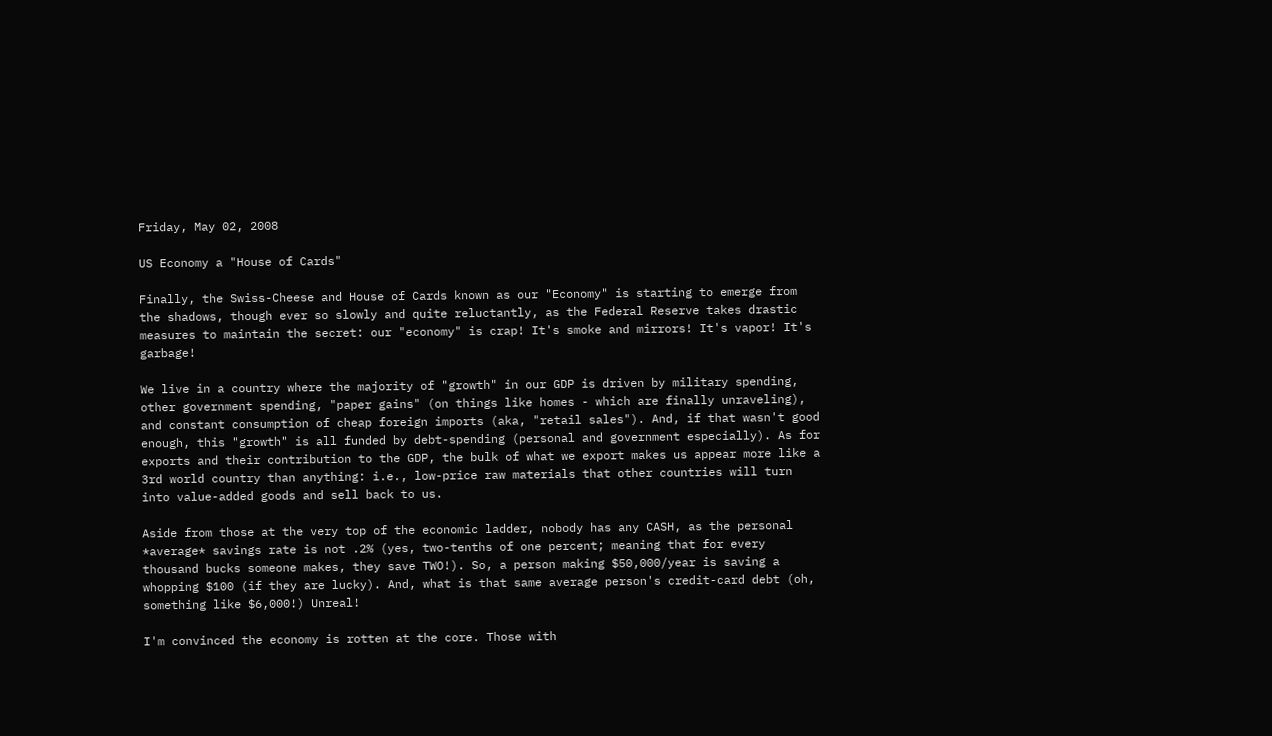Friday, May 02, 2008

US Economy a "House of Cards"

Finally, the Swiss-Cheese and House of Cards known as our "Economy" is starting to emerge from the shadows, though ever so slowly and quite reluctantly, as the Federal Reserve takes drastic measures to maintain the secret: our "economy" is crap! It's smoke and mirrors! It's vapor! It's garbage!

We live in a country where the majority of "growth" in our GDP is driven by military spending, other government spending, "paper gains" (on things like homes - which are finally unraveling), and constant consumption of cheap foreign imports (aka, "retail sales"). And, if that wasn't good enough, this "growth" is all funded by debt-spending (personal and government especially). As for exports and their contribution to the GDP, the bulk of what we export makes us appear more like a 3rd world country than anything: i.e., low-price raw materials that other countries will turn into value-added goods and sell back to us.

Aside from those at the very top of the economic ladder, nobody has any CASH, as the personal *average* savings rate is not .2% (yes, two-tenths of one percent; meaning that for every thousand bucks someone makes, they save TWO!). So, a person making $50,000/year is saving a whopping $100 (if they are lucky). And, what is that same average person's credit-card debt (oh, something like $6,000!) Unreal!

I'm convinced the economy is rotten at the core. Those with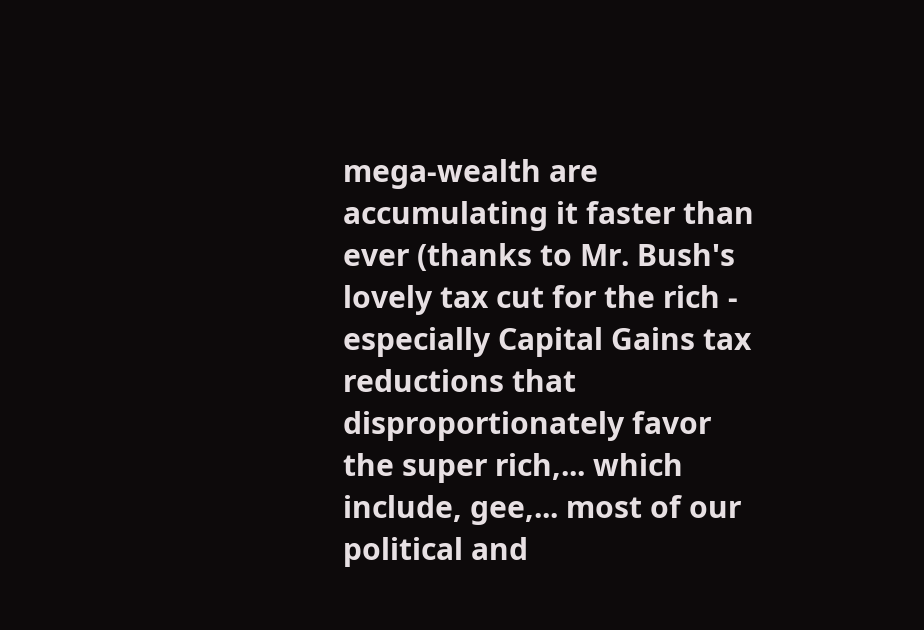mega-wealth are accumulating it faster than ever (thanks to Mr. Bush's lovely tax cut for the rich - especially Capital Gains tax reductions that disproportionately favor the super rich,... which include, gee,... most of our political and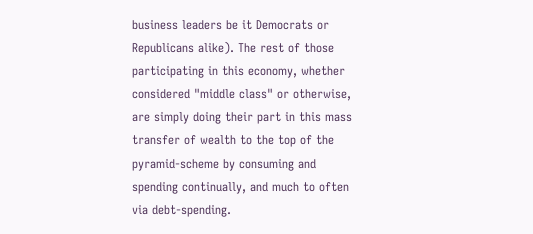business leaders be it Democrats or Republicans alike). The rest of those participating in this economy, whether considered "middle class" or otherwise, are simply doing their part in this mass transfer of wealth to the top of the pyramid-scheme by consuming and spending continually, and much to often via debt-spending.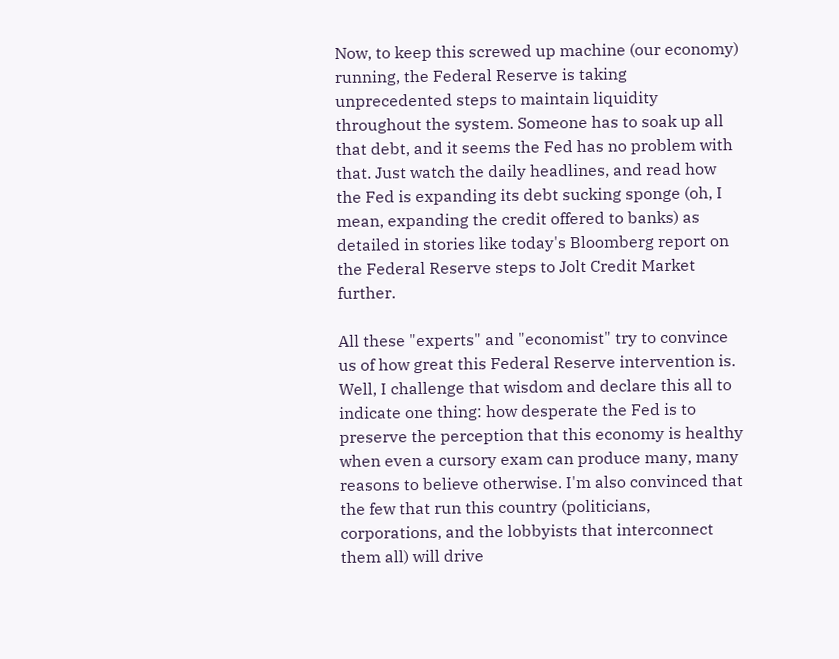Now, to keep this screwed up machine (our economy) running, the Federal Reserve is taking unprecedented steps to maintain liquidity throughout the system. Someone has to soak up all that debt, and it seems the Fed has no problem with that. Just watch the daily headlines, and read how the Fed is expanding its debt sucking sponge (oh, I mean, expanding the credit offered to banks) as detailed in stories like today's Bloomberg report on the Federal Reserve steps to Jolt Credit Market further.

All these "experts" and "economist" try to convince us of how great this Federal Reserve intervention is. Well, I challenge that wisdom and declare this all to indicate one thing: how desperate the Fed is to preserve the perception that this economy is healthy when even a cursory exam can produce many, many reasons to believe otherwise. I'm also convinced that the few that run this country (politicians, corporations, and the lobbyists that interconnect them all) will drive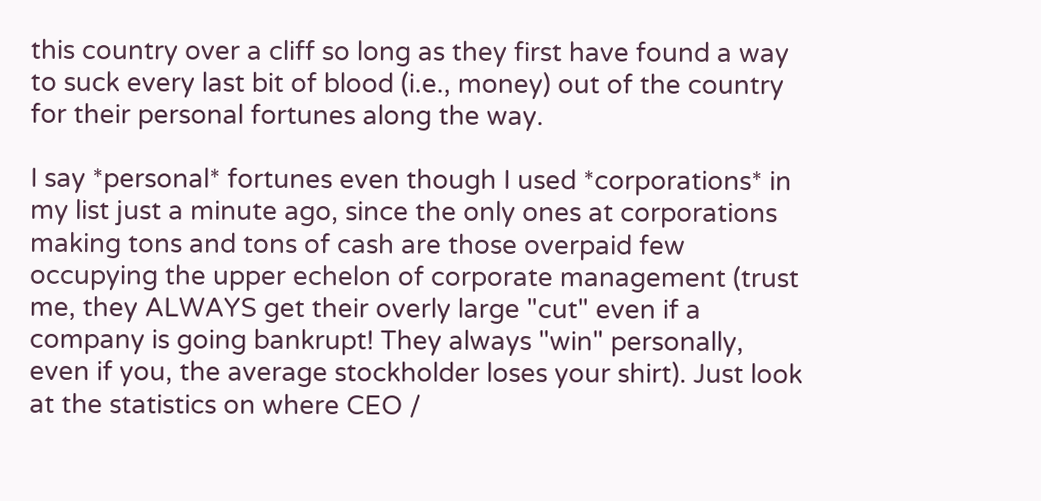this country over a cliff so long as they first have found a way to suck every last bit of blood (i.e., money) out of the country for their personal fortunes along the way.

I say *personal* fortunes even though I used *corporations* in my list just a minute ago, since the only ones at corporations making tons and tons of cash are those overpaid few occupying the upper echelon of corporate management (trust me, they ALWAYS get their overly large "cut" even if a company is going bankrupt! They always "win" personally, even if you, the average stockholder loses your shirt). Just look at the statistics on where CEO /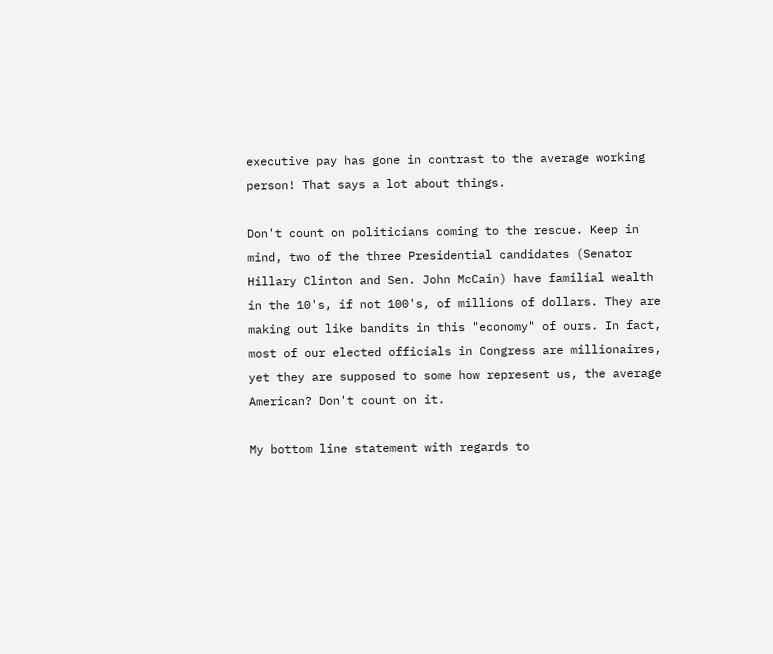executive pay has gone in contrast to the average working person! That says a lot about things.

Don't count on politicians coming to the rescue. Keep in mind, two of the three Presidential candidates (Senator Hillary Clinton and Sen. John McCain) have familial wealth in the 10's, if not 100's, of millions of dollars. They are making out like bandits in this "economy" of ours. In fact, most of our elected officials in Congress are millionaires, yet they are supposed to some how represent us, the average American? Don't count on it.

My bottom line statement with regards to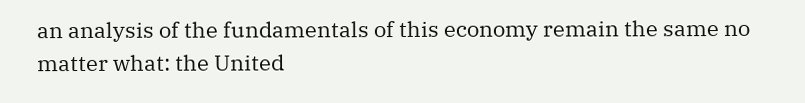an analysis of the fundamentals of this economy remain the same no matter what: the United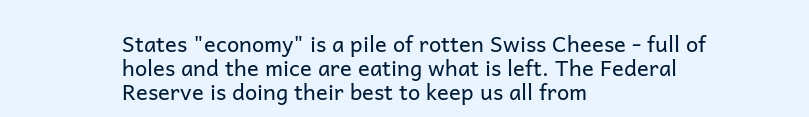States "economy" is a pile of rotten Swiss Cheese - full of holes and the mice are eating what is left. The Federal Reserve is doing their best to keep us all from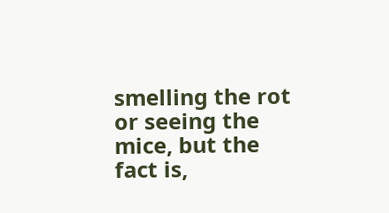smelling the rot or seeing the mice, but the fact is,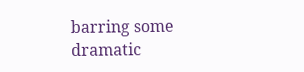barring some dramatic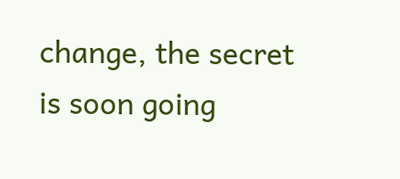change, the secret is soon going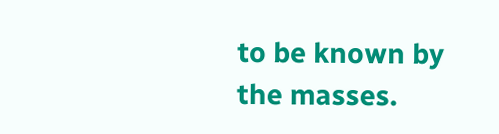to be known by the masses.